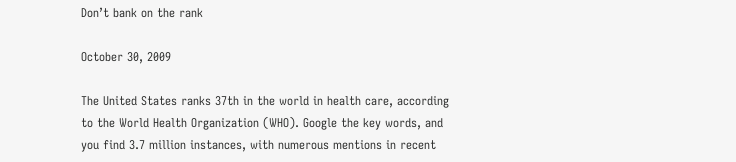Don’t bank on the rank

October 30, 2009

The United States ranks 37th in the world in health care, according to the World Health Organization (WHO). Google the key words, and you find 3.7 million instances, with numerous mentions in recent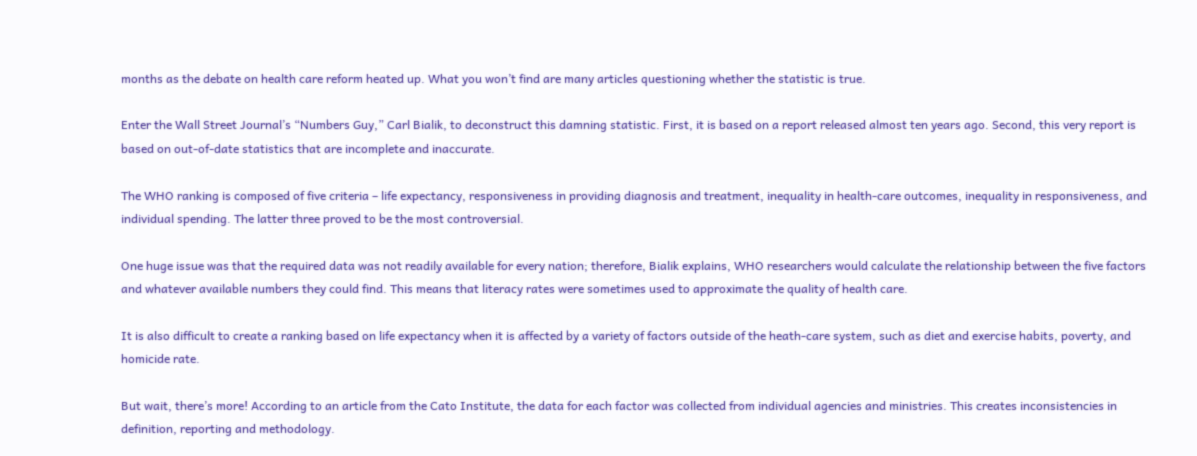months as the debate on health care reform heated up. What you won’t find are many articles questioning whether the statistic is true.

Enter the Wall Street Journal’s “Numbers Guy,” Carl Bialik, to deconstruct this damning statistic. First, it is based on a report released almost ten years ago. Second, this very report is based on out-of-date statistics that are incomplete and inaccurate.

The WHO ranking is composed of five criteria – life expectancy, responsiveness in providing diagnosis and treatment, inequality in health-care outcomes, inequality in responsiveness, and individual spending. The latter three proved to be the most controversial.

One huge issue was that the required data was not readily available for every nation; therefore, Bialik explains, WHO researchers would calculate the relationship between the five factors and whatever available numbers they could find. This means that literacy rates were sometimes used to approximate the quality of health care.

It is also difficult to create a ranking based on life expectancy when it is affected by a variety of factors outside of the heath-care system, such as diet and exercise habits, poverty, and homicide rate.

But wait, there’s more! According to an article from the Cato Institute, the data for each factor was collected from individual agencies and ministries. This creates inconsistencies in definition, reporting and methodology.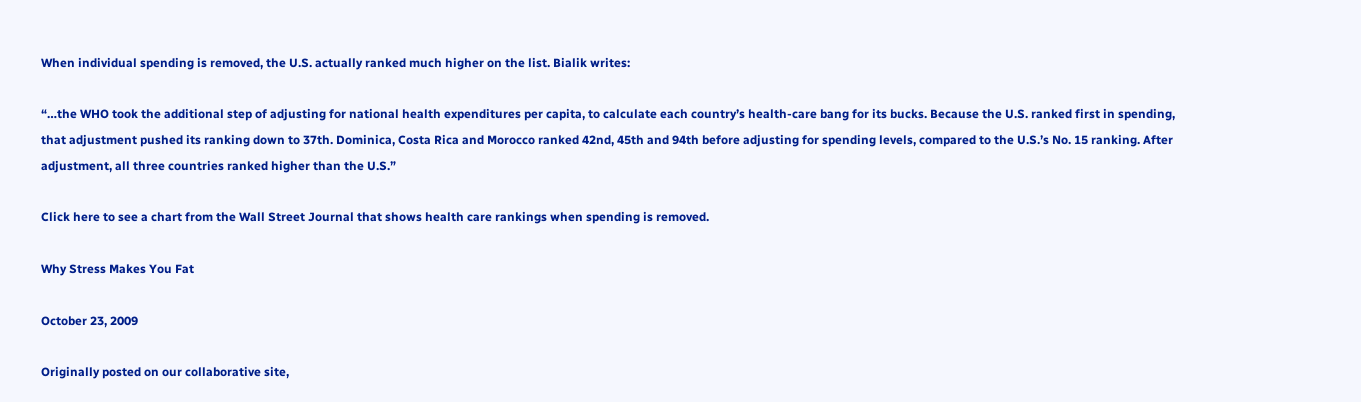When individual spending is removed, the U.S. actually ranked much higher on the list. Bialik writes:

“…the WHO took the additional step of adjusting for national health expenditures per capita, to calculate each country’s health-care bang for its bucks. Because the U.S. ranked first in spending, that adjustment pushed its ranking down to 37th. Dominica, Costa Rica and Morocco ranked 42nd, 45th and 94th before adjusting for spending levels, compared to the U.S.’s No. 15 ranking. After adjustment, all three countries ranked higher than the U.S.”

Click here to see a chart from the Wall Street Journal that shows health care rankings when spending is removed.

Why Stress Makes You Fat

October 23, 2009

Originally posted on our collaborative site,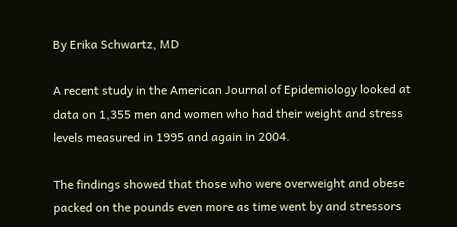By Erika Schwartz, MD

A recent study in the American Journal of Epidemiology looked at data on 1,355 men and women who had their weight and stress levels measured in 1995 and again in 2004.

The findings showed that those who were overweight and obese packed on the pounds even more as time went by and stressors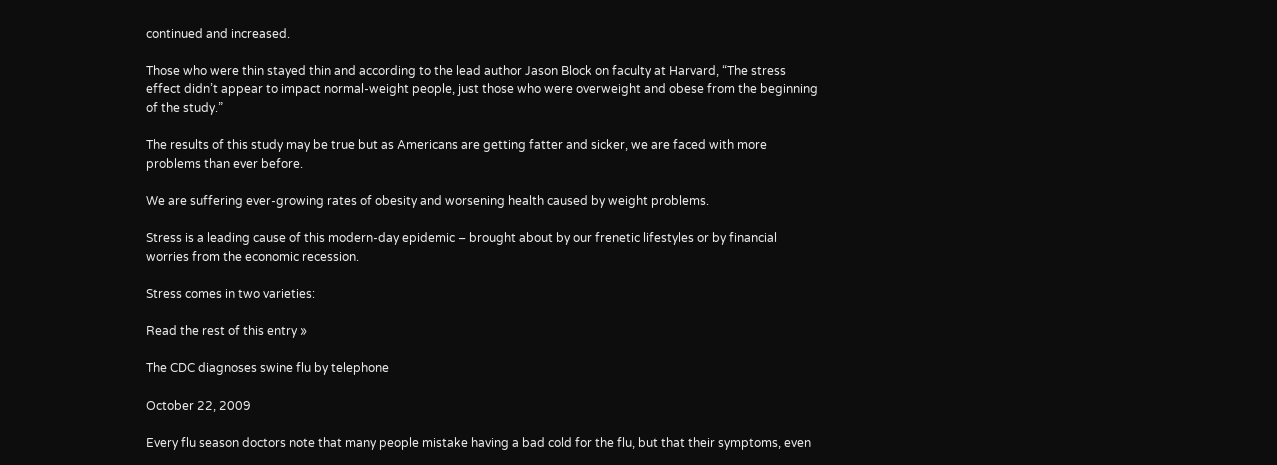continued and increased.

Those who were thin stayed thin and according to the lead author Jason Block on faculty at Harvard, “The stress effect didn’t appear to impact normal-weight people, just those who were overweight and obese from the beginning of the study.”

The results of this study may be true but as Americans are getting fatter and sicker, we are faced with more problems than ever before.

We are suffering ever-growing rates of obesity and worsening health caused by weight problems.

Stress is a leading cause of this modern-day epidemic – brought about by our frenetic lifestyles or by financial worries from the economic recession.

Stress comes in two varieties:

Read the rest of this entry »

The CDC diagnoses swine flu by telephone

October 22, 2009

Every flu season doctors note that many people mistake having a bad cold for the flu, but that their symptoms, even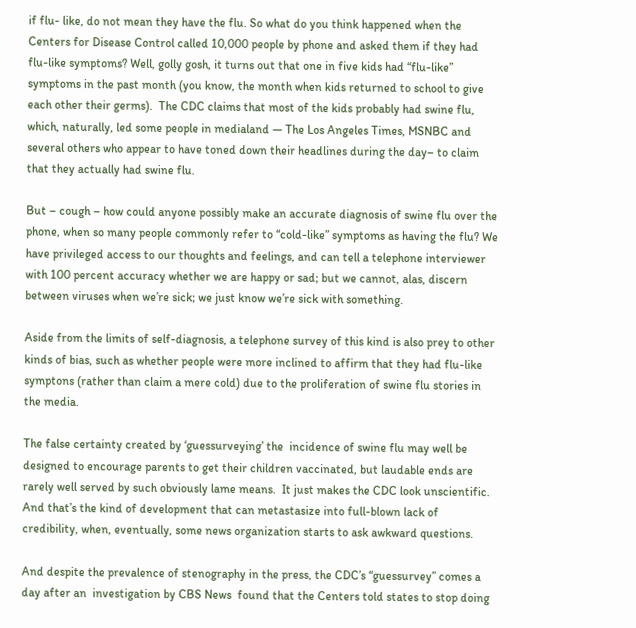if flu- like, do not mean they have the flu. So what do you think happened when the Centers for Disease Control called 10,000 people by phone and asked them if they had flu-like symptoms? Well, golly gosh, it turns out that one in five kids had “flu-like” symptoms in the past month (you know, the month when kids returned to school to give each other their germs).  The CDC claims that most of the kids probably had swine flu, which, naturally, led some people in medialand — The Los Angeles Times, MSNBC and several others who appear to have toned down their headlines during the day– to claim that they actually had swine flu.

But – cough – how could anyone possibly make an accurate diagnosis of swine flu over the phone, when so many people commonly refer to “cold-like” symptoms as having the flu? We have privileged access to our thoughts and feelings, and can tell a telephone interviewer with 100 percent accuracy whether we are happy or sad; but we cannot, alas, discern between viruses when we’re sick; we just know we’re sick with something.

Aside from the limits of self-diagnosis, a telephone survey of this kind is also prey to other kinds of bias, such as whether people were more inclined to affirm that they had flu-like symptons (rather than claim a mere cold) due to the proliferation of swine flu stories in the media.

The false certainty created by ‘guessurveying’ the  incidence of swine flu may well be designed to encourage parents to get their children vaccinated, but laudable ends are rarely well served by such obviously lame means.  It just makes the CDC look unscientific. And that’s the kind of development that can metastasize into full-blown lack of credibility, when, eventually, some news organization starts to ask awkward questions.

And despite the prevalence of stenography in the press, the CDC’s “guessurvey” comes a day after an  investigation by CBS News  found that the Centers told states to stop doing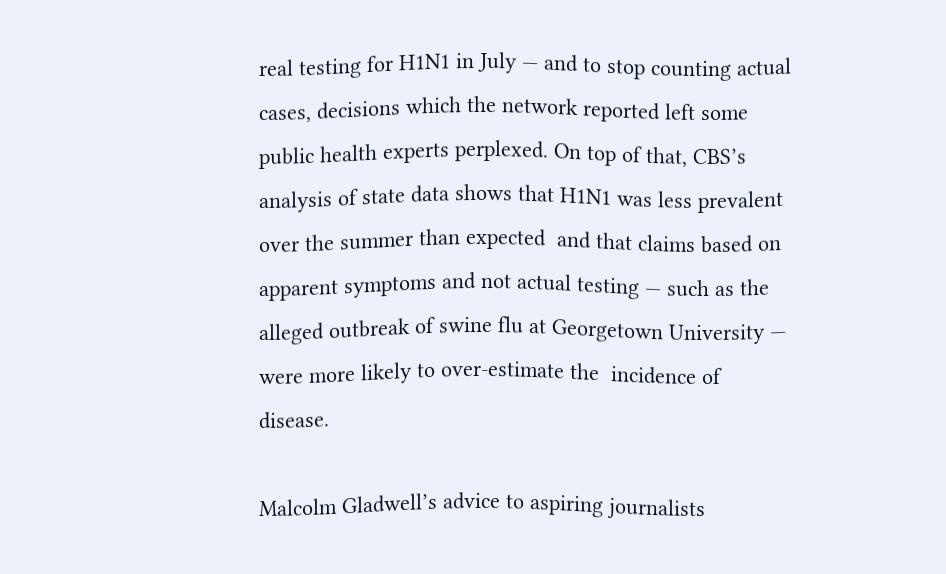real testing for H1N1 in July — and to stop counting actual cases, decisions which the network reported left some public health experts perplexed. On top of that, CBS’s analysis of state data shows that H1N1 was less prevalent over the summer than expected  and that claims based on apparent symptoms and not actual testing — such as the alleged outbreak of swine flu at Georgetown University — were more likely to over-estimate the  incidence of disease.

Malcolm Gladwell’s advice to aspiring journalists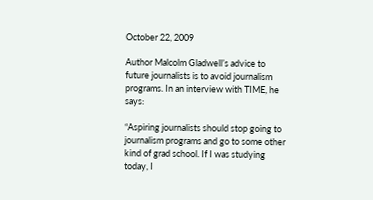October 22, 2009

Author Malcolm Gladwell’s advice to future journalists is to avoid journalism programs. In an interview with TIME, he says:

“Aspiring journalists should stop going to journalism programs and go to some other kind of grad school. If I was studying today, I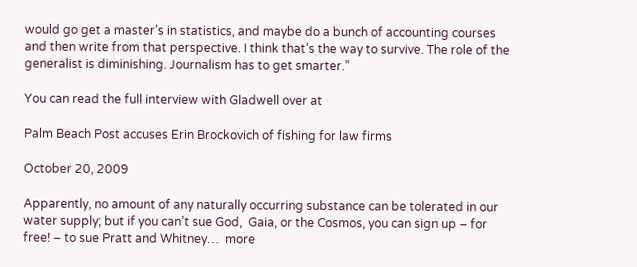would go get a master’s in statistics, and maybe do a bunch of accounting courses and then write from that perspective. I think that’s the way to survive. The role of the generalist is diminishing. Journalism has to get smarter.”

You can read the full interview with Gladwell over at

Palm Beach Post accuses Erin Brockovich of fishing for law firms

October 20, 2009

Apparently, no amount of any naturally occurring substance can be tolerated in our water supply; but if you can’t sue God,  Gaia, or the Cosmos, you can sign up – for free! – to sue Pratt and Whitney…  more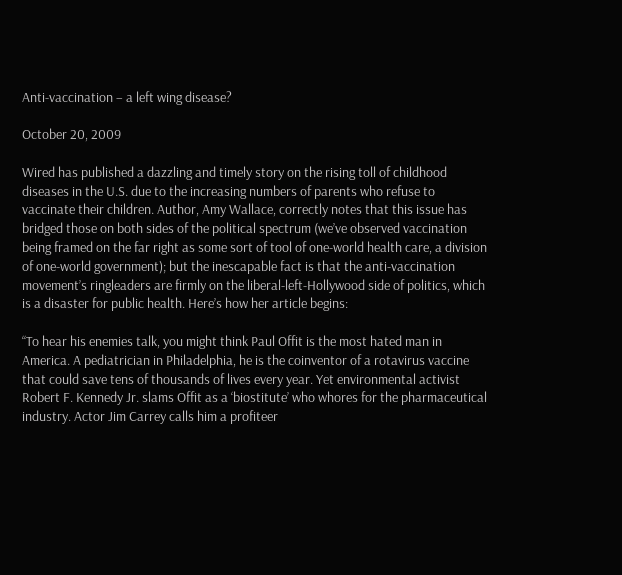Anti-vaccination – a left wing disease?

October 20, 2009

Wired has published a dazzling and timely story on the rising toll of childhood diseases in the U.S. due to the increasing numbers of parents who refuse to vaccinate their children. Author, Amy Wallace, correctly notes that this issue has bridged those on both sides of the political spectrum (we’ve observed vaccination being framed on the far right as some sort of tool of one-world health care, a division of one-world government); but the inescapable fact is that the anti-vaccination movement’s ringleaders are firmly on the liberal-left-Hollywood side of politics, which is a disaster for public health. Here’s how her article begins:

“To hear his enemies talk, you might think Paul Offit is the most hated man in America. A pediatrician in Philadelphia, he is the coinventor of a rotavirus vaccine that could save tens of thousands of lives every year. Yet environmental activist Robert F. Kennedy Jr. slams Offit as a ‘biostitute’ who whores for the pharmaceutical industry. Actor Jim Carrey calls him a profiteer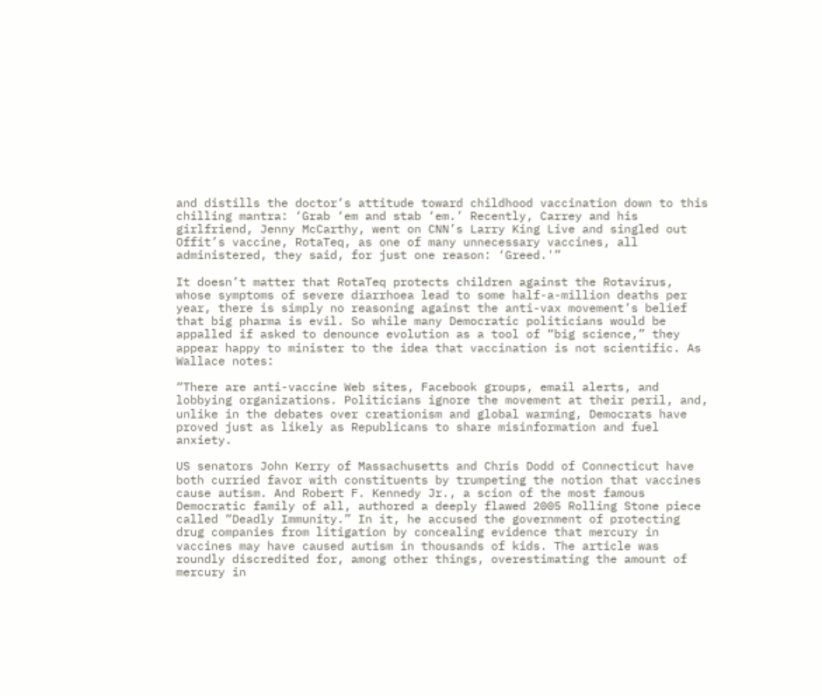and distills the doctor’s attitude toward childhood vaccination down to this chilling mantra: ‘Grab ‘em and stab ‘em.’ Recently, Carrey and his girlfriend, Jenny McCarthy, went on CNN’s Larry King Live and singled out Offit’s vaccine, RotaTeq, as one of many unnecessary vaccines, all administered, they said, for just one reason: ‘Greed.'”

It doesn’t matter that RotaTeq protects children against the Rotavirus, whose symptoms of severe diarrhoea lead to some half-a-million deaths per year, there is simply no reasoning against the anti-vax movement’s belief that big pharma is evil. So while many Democratic politicians would be appalled if asked to denounce evolution as a tool of “big science,” they appear happy to minister to the idea that vaccination is not scientific. As Wallace notes:

“There are anti-vaccine Web sites, Facebook groups, email alerts, and lobbying organizations. Politicians ignore the movement at their peril, and, unlike in the debates over creationism and global warming, Democrats have proved just as likely as Republicans to share misinformation and fuel anxiety.

US senators John Kerry of Massachusetts and Chris Dodd of Connecticut have both curried favor with constituents by trumpeting the notion that vaccines cause autism. And Robert F. Kennedy Jr., a scion of the most famous Democratic family of all, authored a deeply flawed 2005 Rolling Stone piece called “Deadly Immunity.” In it, he accused the government of protecting drug companies from litigation by concealing evidence that mercury in vaccines may have caused autism in thousands of kids. The article was roundly discredited for, among other things, overestimating the amount of mercury in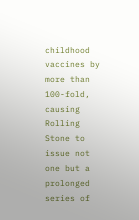childhood vaccines by more than 100-fold, causing Rolling Stone to issue not one but a prolonged series of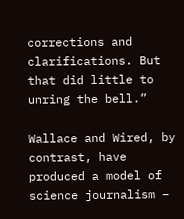corrections and clarifications. But that did little to unring the bell.”

Wallace and Wired, by contrast, have produced a model of science journalism –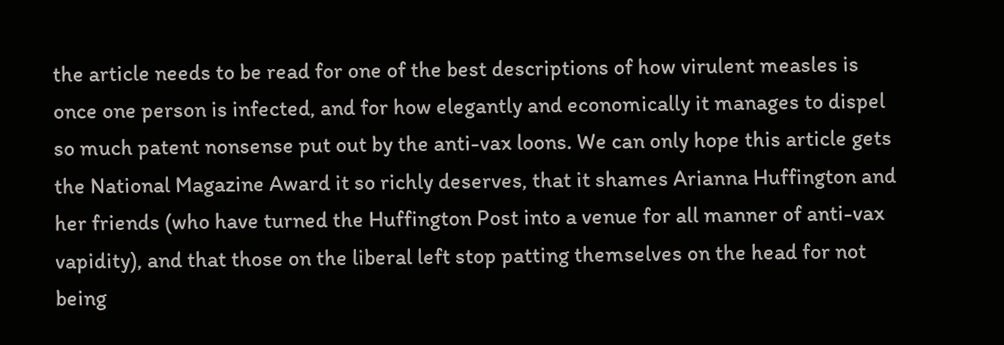the article needs to be read for one of the best descriptions of how virulent measles is once one person is infected, and for how elegantly and economically it manages to dispel so much patent nonsense put out by the anti-vax loons. We can only hope this article gets the National Magazine Award it so richly deserves, that it shames Arianna Huffington and her friends (who have turned the Huffington Post into a venue for all manner of anti-vax vapidity), and that those on the liberal left stop patting themselves on the head for not being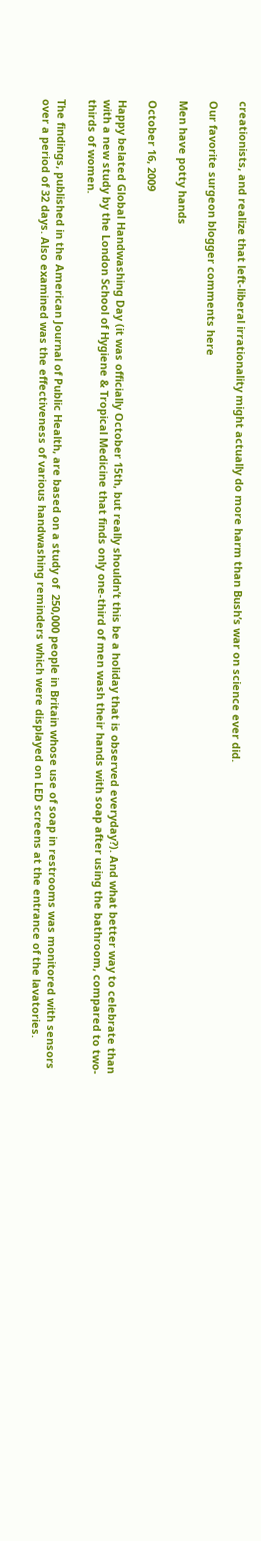creationists, and realize that left-liberal irrationality might actually do more harm than Bush’s war on science ever did.

Our favorite surgeon blogger comments here

Men have potty hands

October 16, 2009

Happy belated Global Handwashing Day (it was officially October 15th, but really shouldn’t this be a holiday that is observed everyday?). And what better way to celebrate than with a new study by the London School of Hygiene & Tropical Medicine that finds only one-third of men wash their hands with soap after using the bathroom, compared to two-thirds of women.

The findings, published in the American Journal of Public Health, are based on a study of  250,000 people in Britain whose use of soap in restrooms was monitored with sensors over a period of 32 days. Also examined was the effectiveness of various handwashing reminders which were displayed on LED screens at the entrance of the lavatories.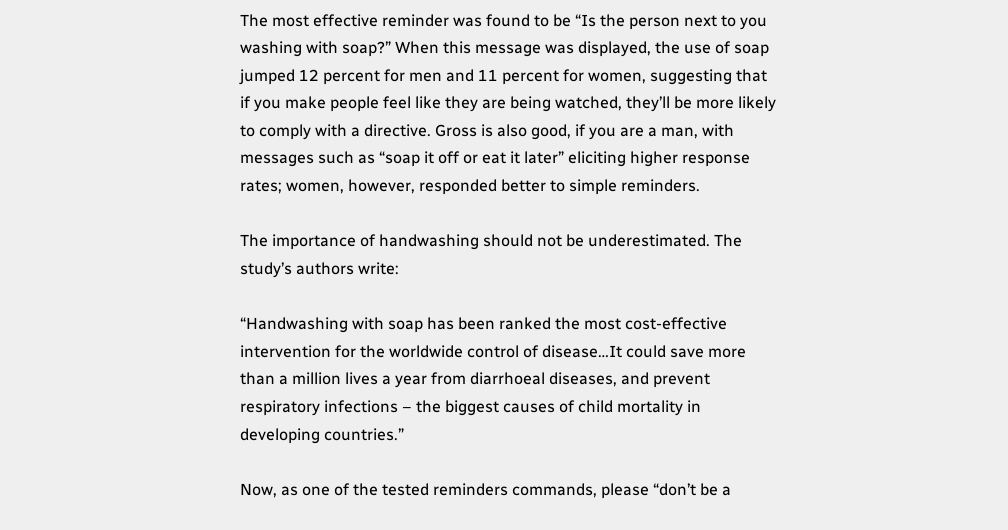The most effective reminder was found to be “Is the person next to you washing with soap?” When this message was displayed, the use of soap jumped 12 percent for men and 11 percent for women, suggesting that if you make people feel like they are being watched, they’ll be more likely to comply with a directive. Gross is also good, if you are a man, with messages such as “soap it off or eat it later” eliciting higher response rates; women, however, responded better to simple reminders.

The importance of handwashing should not be underestimated. The study’s authors write:

“Handwashing with soap has been ranked the most cost-effective intervention for the worldwide control of disease…It could save more than a million lives a year from diarrhoeal diseases, and prevent respiratory infections – the biggest causes of child mortality in developing countries.”

Now, as one of the tested reminders commands, please “don’t be a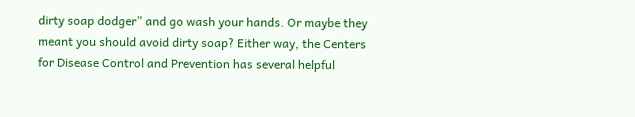dirty soap dodger” and go wash your hands. Or maybe they meant you should avoid dirty soap? Either way, the Centers for Disease Control and Prevention has several helpful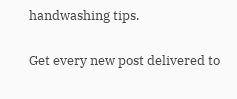handwashing tips.


Get every new post delivered to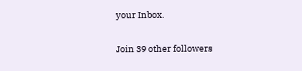your Inbox.

Join 39 other followers